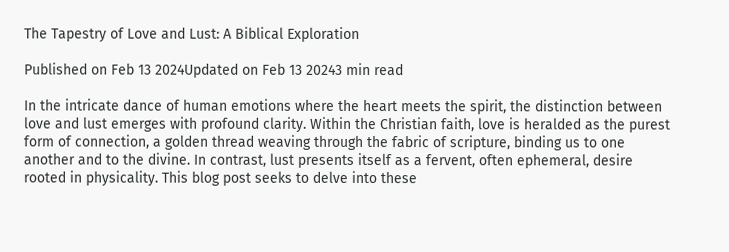The Tapestry of Love and Lust: A Biblical Exploration

Published on Feb 13 2024Updated on Feb 13 20243 min read

In the intricate dance of human emotions where the heart meets the spirit, the distinction between love and lust emerges with profound clarity. Within the Christian faith, love is heralded as the purest form of connection, a golden thread weaving through the fabric of scripture, binding us to one another and to the divine. In contrast, lust presents itself as a fervent, often ephemeral, desire rooted in physicality. This blog post seeks to delve into these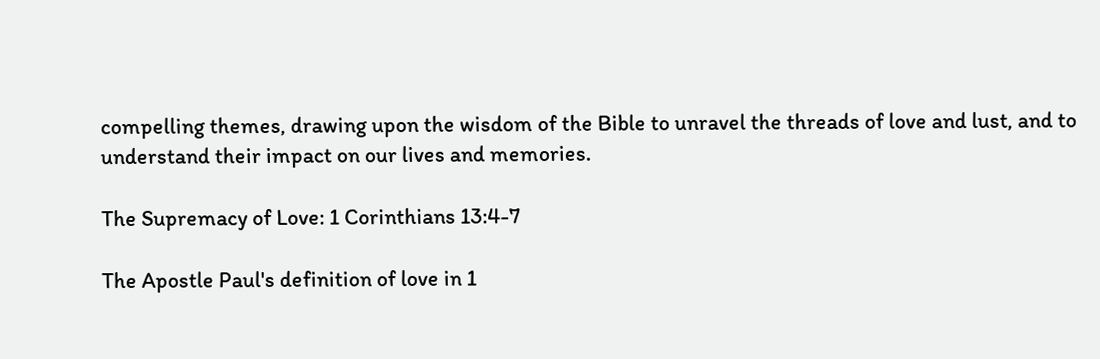compelling themes, drawing upon the wisdom of the Bible to unravel the threads of love and lust, and to understand their impact on our lives and memories.

The Supremacy of Love: 1 Corinthians 13:4-7

The Apostle Paul's definition of love in 1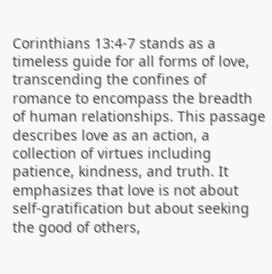Corinthians 13:4-7 stands as a timeless guide for all forms of love, transcending the confines of romance to encompass the breadth of human relationships. This passage describes love as an action, a collection of virtues including patience, kindness, and truth. It emphasizes that love is not about self-gratification but about seeking the good of others,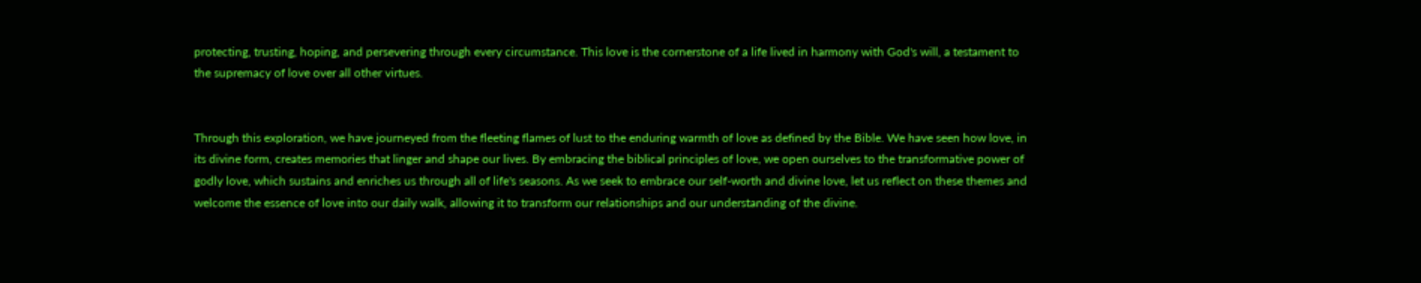protecting, trusting, hoping, and persevering through every circumstance. This love is the cornerstone of a life lived in harmony with God's will, a testament to the supremacy of love over all other virtues.


Through this exploration, we have journeyed from the fleeting flames of lust to the enduring warmth of love as defined by the Bible. We have seen how love, in its divine form, creates memories that linger and shape our lives. By embracing the biblical principles of love, we open ourselves to the transformative power of godly love, which sustains and enriches us through all of life's seasons. As we seek to embrace our self-worth and divine love, let us reflect on these themes and welcome the essence of love into our daily walk, allowing it to transform our relationships and our understanding of the divine.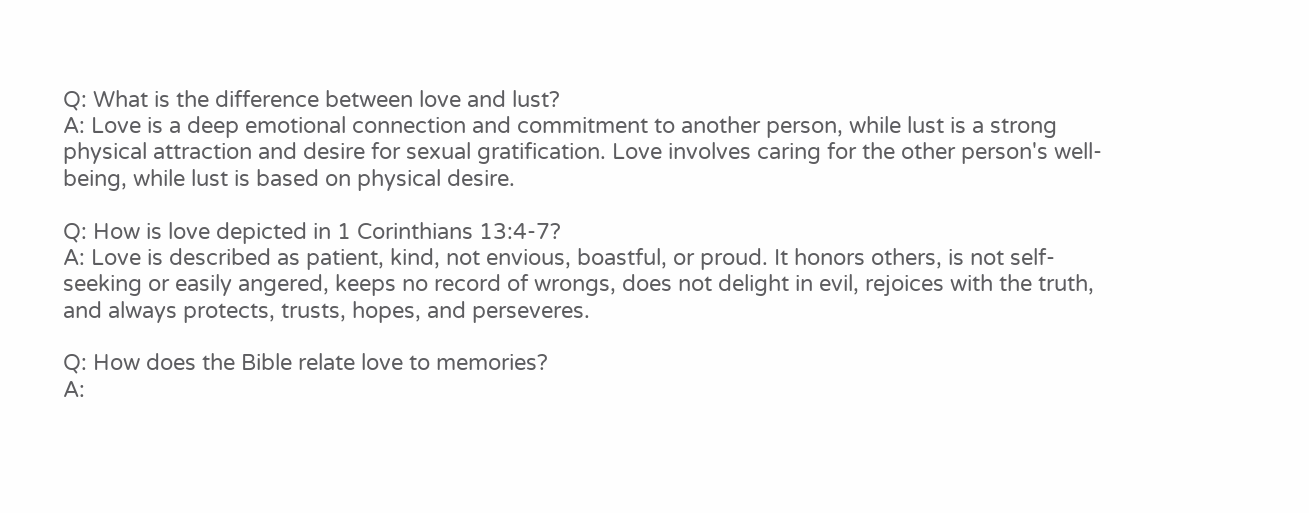Q: What is the difference between love and lust?
A: Love is a deep emotional connection and commitment to another person, while lust is a strong physical attraction and desire for sexual gratification. Love involves caring for the other person's well-being, while lust is based on physical desire.

Q: How is love depicted in 1 Corinthians 13:4-7?
A: Love is described as patient, kind, not envious, boastful, or proud. It honors others, is not self-seeking or easily angered, keeps no record of wrongs, does not delight in evil, rejoices with the truth, and always protects, trusts, hopes, and perseveres.

Q: How does the Bible relate love to memories?
A: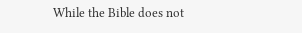While the Bible does not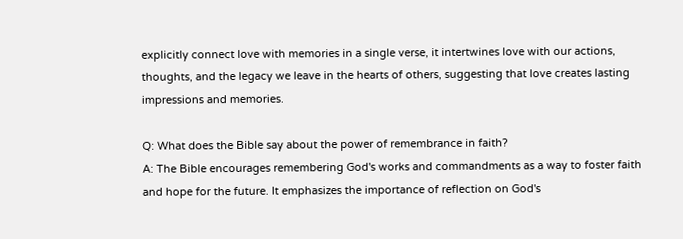explicitly connect love with memories in a single verse, it intertwines love with our actions, thoughts, and the legacy we leave in the hearts of others, suggesting that love creates lasting impressions and memories.

Q: What does the Bible say about the power of remembrance in faith?
A: The Bible encourages remembering God's works and commandments as a way to foster faith and hope for the future. It emphasizes the importance of reflection on God's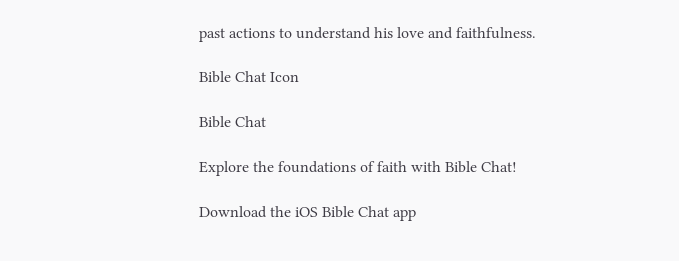past actions to understand his love and faithfulness.

Bible Chat Icon

Bible Chat

Explore the foundations of faith with Bible Chat!

Download the iOS Bible Chat app